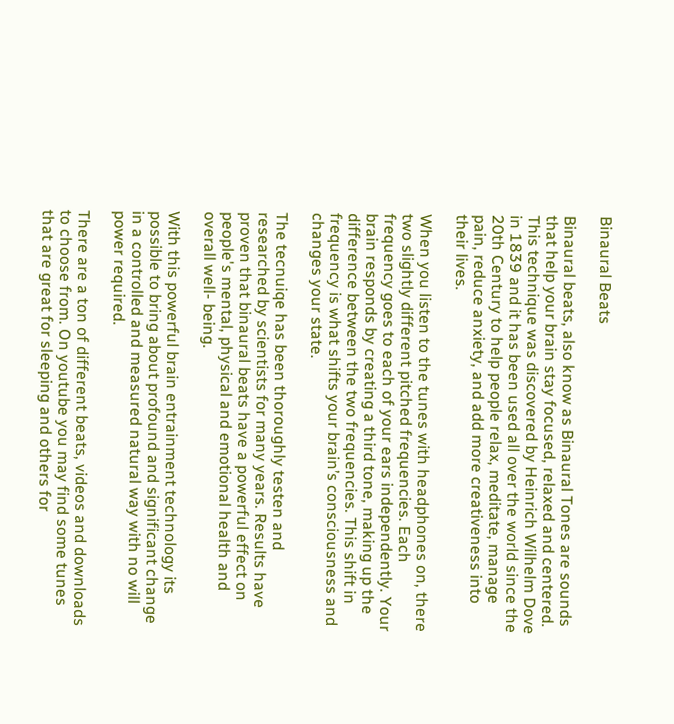Binaural Beats

Binaural beats, also know as Binaural Tones are sounds that help your brain stay focused, relaxed and centered. This technique was discovered by Heinrich Wilhelm Dove in 1839 and it has been used all over the world since the 20th Century to help people relax, meditate, manage pain, reduce anxiety, and add more creativeness into their lives.

When you listen to the tunes with headphones on, there two slightly different pitched frequencies. Each frequency goes to each of your ears independently. Your brain responds by creating a third tone, making up the difference between the two frequencies. This shift in frequency is what shifts your brain’s consciousness and changes your state.

The tecnuiqe has been thoroughly testen and researched by scientists for many years. Results have proven that binaural beats have a powerful effect on people's mental, physical and emotional health and overall well- being.

With this powerful brain entrainment technology its possible to bring about profound and significant change in a controlled and measured natural way with no will power required.

There are a ton of different beats, videos and downloads to choose from. On youtube you may find some tunes that are great for sleeping and others for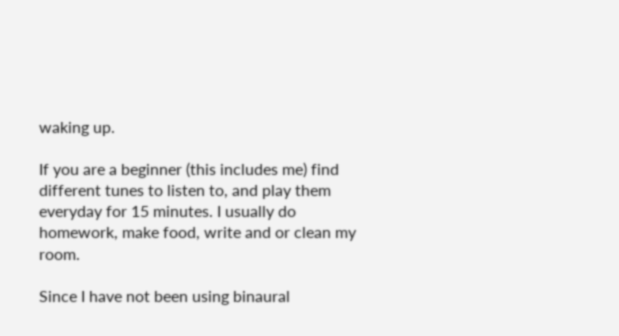waking up.

If you are a beginner (this includes me) find different tunes to listen to, and play them everyday for 15 minutes. I usually do homework, make food, write and or clean my room.

Since I have not been using binaural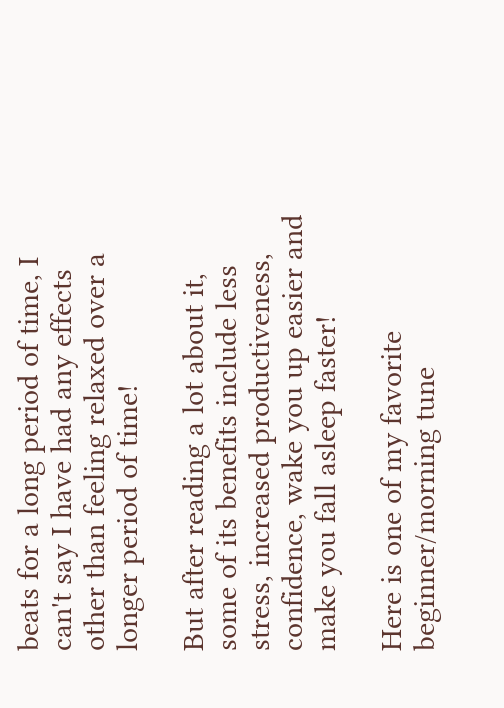beats for a long period of time, I can't say I have had any effects other than feeling relaxed over a longer period of time!

But after reading a lot about it, some of its benefits include less stress, increased productiveness, confidence, wake you up easier and make you fall asleep faster!

Here is one of my favorite beginner/morning tune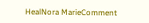HealNora MarieComment